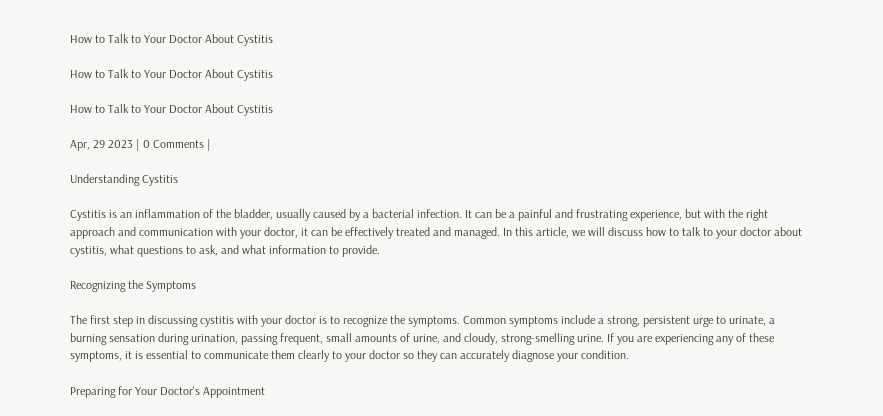How to Talk to Your Doctor About Cystitis

How to Talk to Your Doctor About Cystitis

How to Talk to Your Doctor About Cystitis

Apr, 29 2023 | 0 Comments |

Understanding Cystitis

Cystitis is an inflammation of the bladder, usually caused by a bacterial infection. It can be a painful and frustrating experience, but with the right approach and communication with your doctor, it can be effectively treated and managed. In this article, we will discuss how to talk to your doctor about cystitis, what questions to ask, and what information to provide.

Recognizing the Symptoms

The first step in discussing cystitis with your doctor is to recognize the symptoms. Common symptoms include a strong, persistent urge to urinate, a burning sensation during urination, passing frequent, small amounts of urine, and cloudy, strong-smelling urine. If you are experiencing any of these symptoms, it is essential to communicate them clearly to your doctor so they can accurately diagnose your condition.

Preparing for Your Doctor's Appointment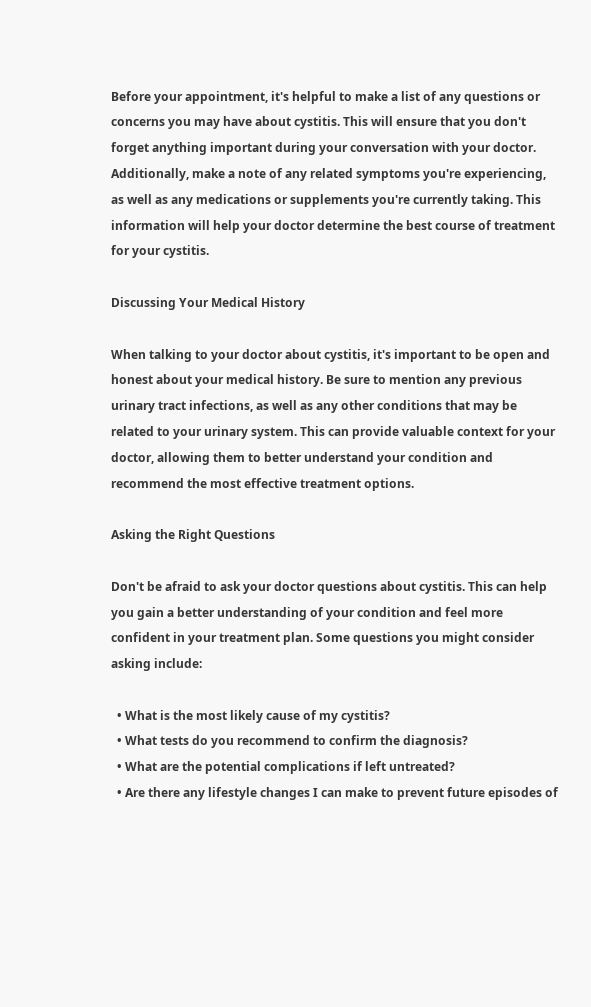Before your appointment, it's helpful to make a list of any questions or concerns you may have about cystitis. This will ensure that you don't forget anything important during your conversation with your doctor. Additionally, make a note of any related symptoms you're experiencing, as well as any medications or supplements you're currently taking. This information will help your doctor determine the best course of treatment for your cystitis.

Discussing Your Medical History

When talking to your doctor about cystitis, it's important to be open and honest about your medical history. Be sure to mention any previous urinary tract infections, as well as any other conditions that may be related to your urinary system. This can provide valuable context for your doctor, allowing them to better understand your condition and recommend the most effective treatment options.

Asking the Right Questions

Don't be afraid to ask your doctor questions about cystitis. This can help you gain a better understanding of your condition and feel more confident in your treatment plan. Some questions you might consider asking include:

  • What is the most likely cause of my cystitis?
  • What tests do you recommend to confirm the diagnosis?
  • What are the potential complications if left untreated?
  • Are there any lifestyle changes I can make to prevent future episodes of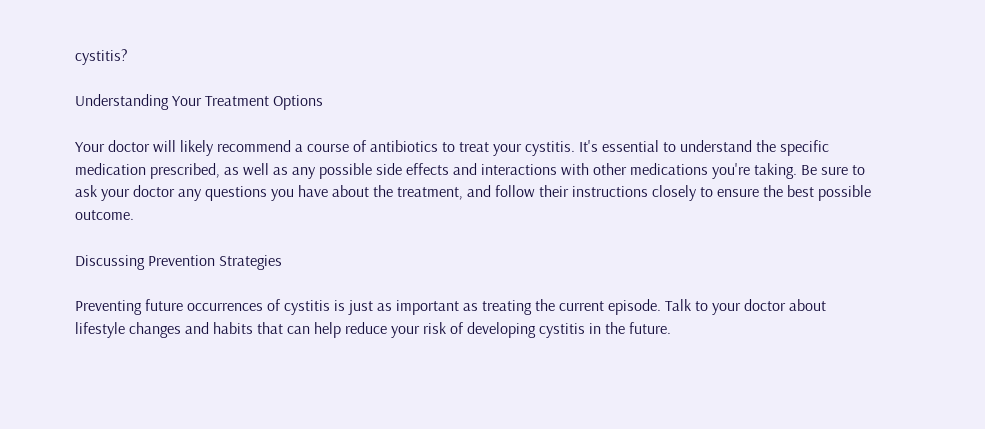cystitis?

Understanding Your Treatment Options

Your doctor will likely recommend a course of antibiotics to treat your cystitis. It's essential to understand the specific medication prescribed, as well as any possible side effects and interactions with other medications you're taking. Be sure to ask your doctor any questions you have about the treatment, and follow their instructions closely to ensure the best possible outcome.

Discussing Prevention Strategies

Preventing future occurrences of cystitis is just as important as treating the current episode. Talk to your doctor about lifestyle changes and habits that can help reduce your risk of developing cystitis in the future.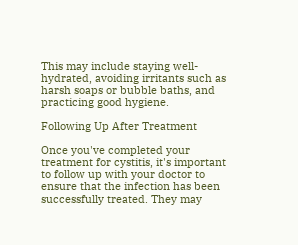This may include staying well-hydrated, avoiding irritants such as harsh soaps or bubble baths, and practicing good hygiene.

Following Up After Treatment

Once you've completed your treatment for cystitis, it's important to follow up with your doctor to ensure that the infection has been successfully treated. They may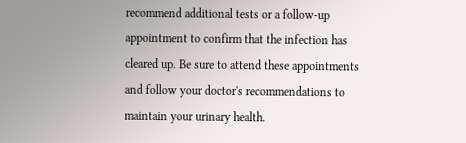recommend additional tests or a follow-up appointment to confirm that the infection has cleared up. Be sure to attend these appointments and follow your doctor's recommendations to maintain your urinary health.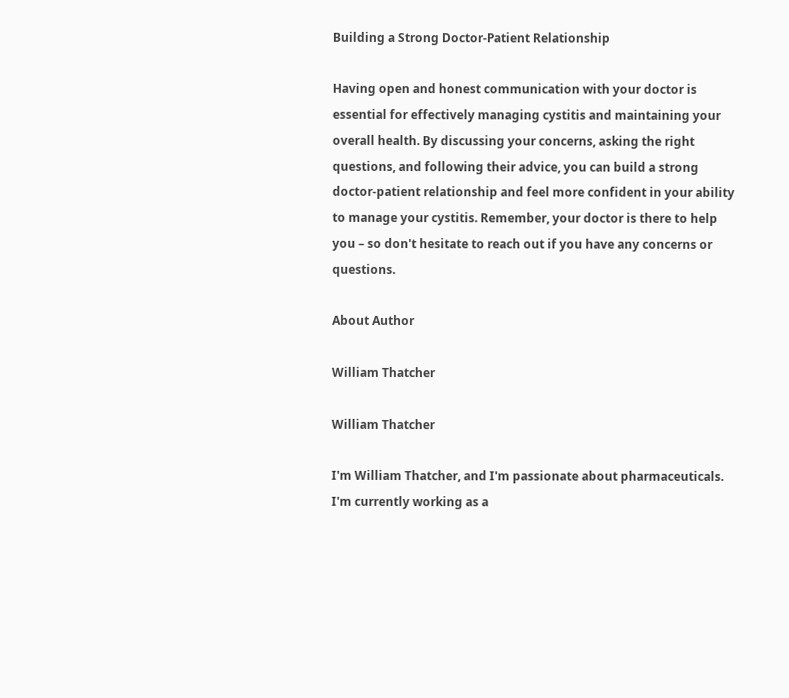Building a Strong Doctor-Patient Relationship

Having open and honest communication with your doctor is essential for effectively managing cystitis and maintaining your overall health. By discussing your concerns, asking the right questions, and following their advice, you can build a strong doctor-patient relationship and feel more confident in your ability to manage your cystitis. Remember, your doctor is there to help you – so don't hesitate to reach out if you have any concerns or questions.

About Author

William Thatcher

William Thatcher

I'm William Thatcher, and I'm passionate about pharmaceuticals. I'm currently working as a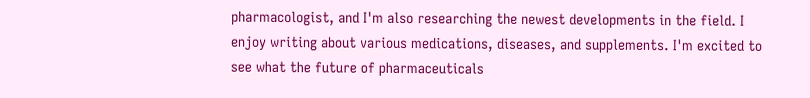pharmacologist, and I'm also researching the newest developments in the field. I enjoy writing about various medications, diseases, and supplements. I'm excited to see what the future of pharmaceuticals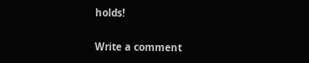holds!

Write a comment